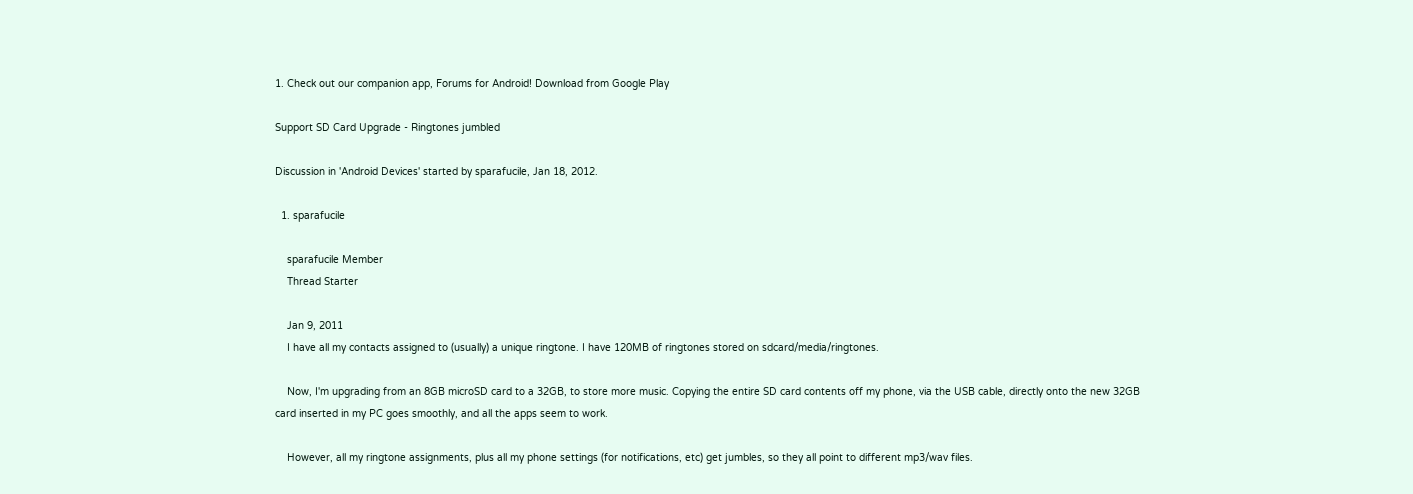1. Check out our companion app, Forums for Android! Download from Google Play

Support SD Card Upgrade - Ringtones jumbled

Discussion in 'Android Devices' started by sparafucile, Jan 18, 2012.

  1. sparafucile

    sparafucile Member
    Thread Starter

    Jan 9, 2011
    I have all my contacts assigned to (usually) a unique ringtone. I have 120MB of ringtones stored on sdcard/media/ringtones.

    Now, I'm upgrading from an 8GB microSD card to a 32GB, to store more music. Copying the entire SD card contents off my phone, via the USB cable, directly onto the new 32GB card inserted in my PC goes smoothly, and all the apps seem to work.

    However, all my ringtone assignments, plus all my phone settings (for notifications, etc) get jumbles, so they all point to different mp3/wav files.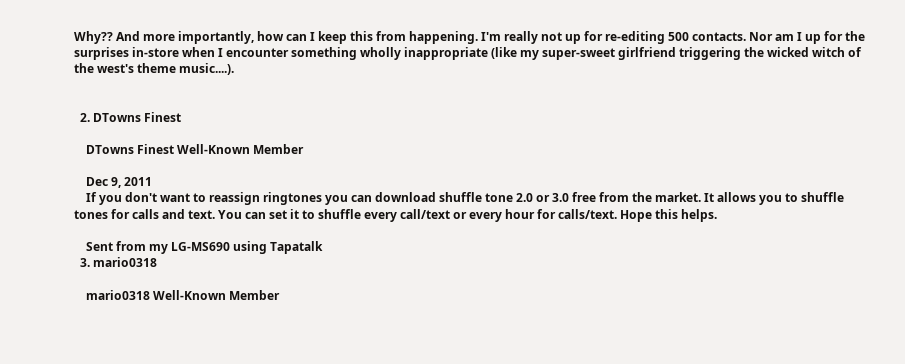Why?? And more importantly, how can I keep this from happening. I'm really not up for re-editing 500 contacts. Nor am I up for the surprises in-store when I encounter something wholly inappropriate (like my super-sweet girlfriend triggering the wicked witch of the west's theme music....).


  2. DTowns Finest

    DTowns Finest Well-Known Member

    Dec 9, 2011
    If you don't want to reassign ringtones you can download shuffle tone 2.0 or 3.0 free from the market. It allows you to shuffle tones for calls and text. You can set it to shuffle every call/text or every hour for calls/text. Hope this helps.

    Sent from my LG-MS690 using Tapatalk
  3. mario0318

    mario0318 Well-Known Member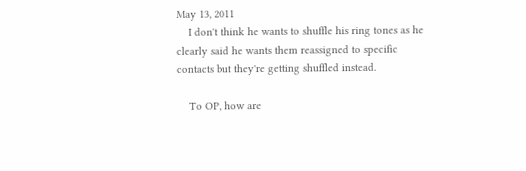May 13, 2011
    I don't think he wants to shuffle his ring tones as he clearly said he wants them reassigned to specific contacts but they're getting shuffled instead.

    To OP, how are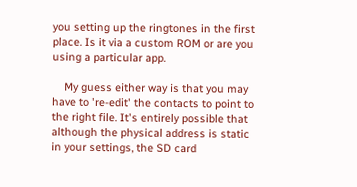you setting up the ringtones in the first place. Is it via a custom ROM or are you using a particular app.

    My guess either way is that you may have to 're-edit' the contacts to point to the right file. It's entirely possible that although the physical address is static in your settings, the SD card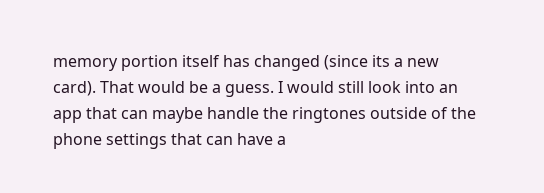memory portion itself has changed (since its a new card). That would be a guess. I would still look into an app that can maybe handle the ringtones outside of the phone settings that can have a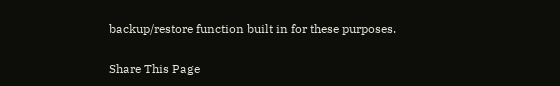backup/restore function built in for these purposes.

Share This Page